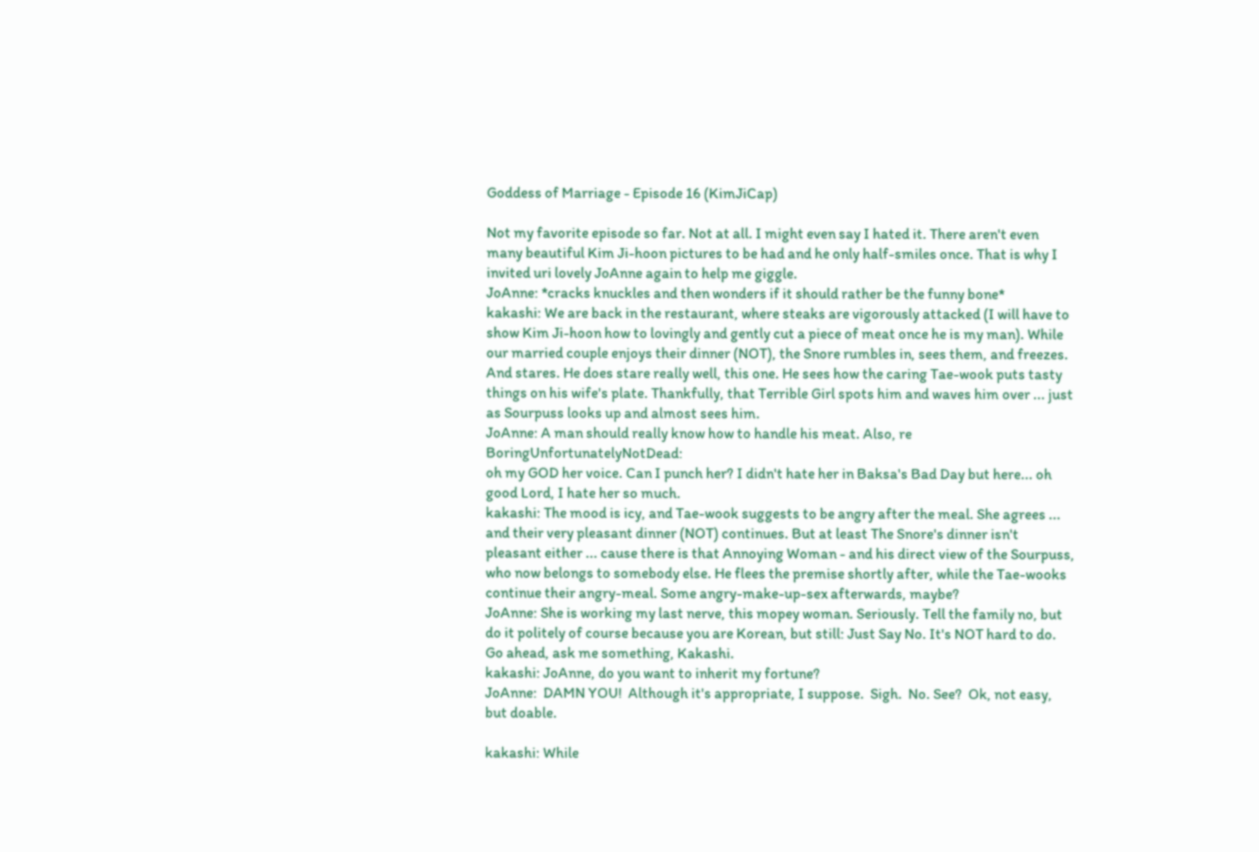Goddess of Marriage - Episode 16 (KimJiCap)

Not my favorite episode so far. Not at all. I might even say I hated it. There aren't even many beautiful Kim Ji-hoon pictures to be had and he only half-smiles once. That is why I invited uri lovely JoAnne again to help me giggle.
JoAnne: *cracks knuckles and then wonders if it should rather be the funny bone*
kakashi: We are back in the restaurant, where steaks are vigorously attacked (I will have to show Kim Ji-hoon how to lovingly and gently cut a piece of meat once he is my man). While our married couple enjoys their dinner (NOT), the Snore rumbles in, sees them, and freezes. And stares. He does stare really well, this one. He sees how the caring Tae-wook puts tasty things on his wife's plate. Thankfully, that Terrible Girl spots him and waves him over ... just as Sourpuss looks up and almost sees him.
JoAnne: A man should really know how to handle his meat. Also, re BoringUnfortunatelyNotDead:
oh my GOD her voice. Can I punch her? I didn't hate her in Baksa's Bad Day but here... oh good Lord, I hate her so much.
kakashi: The mood is icy, and Tae-wook suggests to be angry after the meal. She agrees ... and their very pleasant dinner (NOT) continues. But at least The Snore's dinner isn't pleasant either ... cause there is that Annoying Woman - and his direct view of the Sourpuss, who now belongs to somebody else. He flees the premise shortly after, while the Tae-wooks continue their angry-meal. Some angry-make-up-sex afterwards, maybe?
JoAnne: She is working my last nerve, this mopey woman. Seriously. Tell the family no, but do it politely of course because you are Korean, but still: Just Say No. It's NOT hard to do. Go ahead, ask me something, Kakashi.
kakashi: JoAnne, do you want to inherit my fortune?
JoAnne:  DAMN YOU!  Although it's appropriate, I suppose.  Sigh.  No. See?  Ok, not easy, but doable.

kakashi: While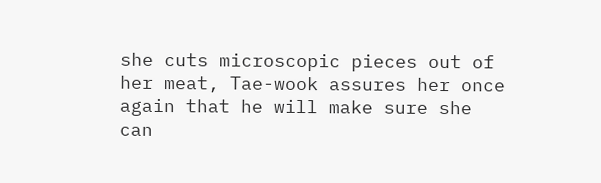she cuts microscopic pieces out of her meat, Tae-wook assures her once again that he will make sure she can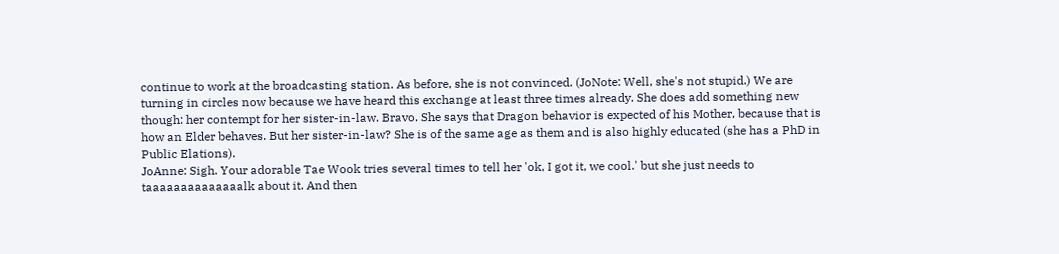continue to work at the broadcasting station. As before, she is not convinced. (JoNote: Well, she's not stupid.) We are turning in circles now because we have heard this exchange at least three times already. She does add something new though: her contempt for her sister-in-law. Bravo. She says that Dragon behavior is expected of his Mother, because that is how an Elder behaves. But her sister-in-law? She is of the same age as them and is also highly educated (she has a PhD in Public Elations).
JoAnne: Sigh. Your adorable Tae Wook tries several times to tell her 'ok, I got it, we cool.' but she just needs to taaaaaaaaaaaaaalk about it. And then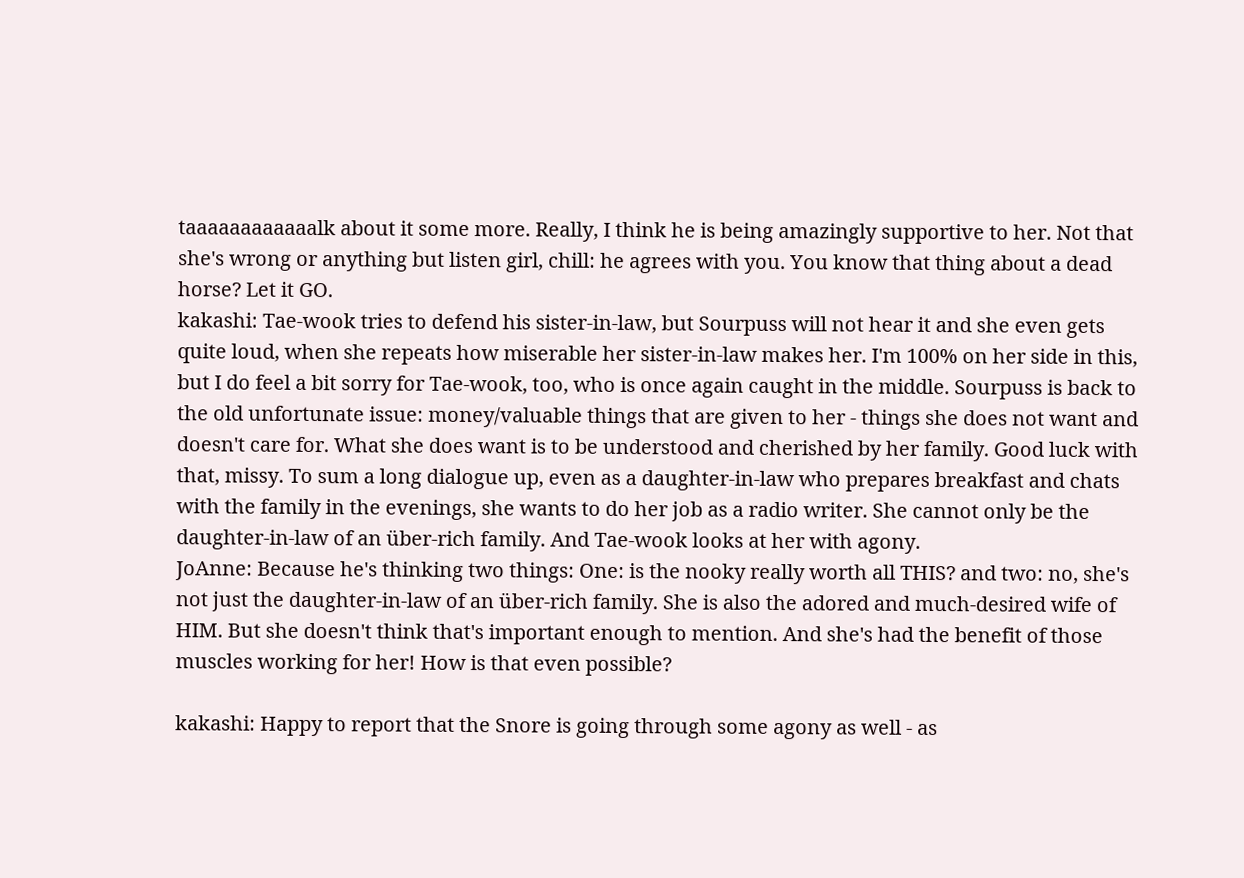taaaaaaaaaaaalk about it some more. Really, I think he is being amazingly supportive to her. Not that she's wrong or anything but listen girl, chill: he agrees with you. You know that thing about a dead horse? Let it GO.
kakashi: Tae-wook tries to defend his sister-in-law, but Sourpuss will not hear it and she even gets quite loud, when she repeats how miserable her sister-in-law makes her. I'm 100% on her side in this, but I do feel a bit sorry for Tae-wook, too, who is once again caught in the middle. Sourpuss is back to the old unfortunate issue: money/valuable things that are given to her - things she does not want and doesn't care for. What she does want is to be understood and cherished by her family. Good luck with that, missy. To sum a long dialogue up, even as a daughter-in-law who prepares breakfast and chats with the family in the evenings, she wants to do her job as a radio writer. She cannot only be the daughter-in-law of an über-rich family. And Tae-wook looks at her with agony.
JoAnne: Because he's thinking two things: One: is the nooky really worth all THIS? and two: no, she's not just the daughter-in-law of an über-rich family. She is also the adored and much-desired wife of HIM. But she doesn't think that's important enough to mention. And she's had the benefit of those muscles working for her! How is that even possible?

kakashi: Happy to report that the Snore is going through some agony as well - as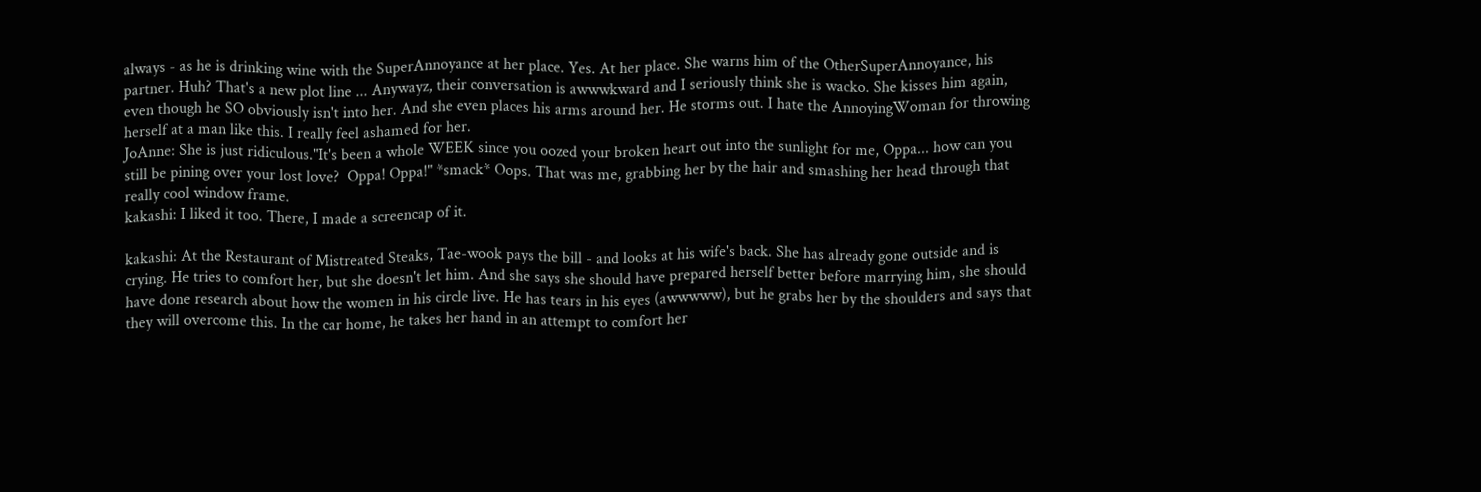always - as he is drinking wine with the SuperAnnoyance at her place. Yes. At her place. She warns him of the OtherSuperAnnoyance, his partner. Huh? That's a new plot line ... Anywayz, their conversation is awwwkward and I seriously think she is wacko. She kisses him again, even though he SO obviously isn't into her. And she even places his arms around her. He storms out. I hate the AnnoyingWoman for throwing herself at a man like this. I really feel ashamed for her.
JoAnne: She is just ridiculous."It's been a whole WEEK since you oozed your broken heart out into the sunlight for me, Oppa... how can you still be pining over your lost love?  Oppa! Oppa!" *smack* Oops. That was me, grabbing her by the hair and smashing her head through that really cool window frame.
kakashi: I liked it too. There, I made a screencap of it.

kakashi: At the Restaurant of Mistreated Steaks, Tae-wook pays the bill - and looks at his wife's back. She has already gone outside and is crying. He tries to comfort her, but she doesn't let him. And she says she should have prepared herself better before marrying him, she should have done research about how the women in his circle live. He has tears in his eyes (awwwww), but he grabs her by the shoulders and says that they will overcome this. In the car home, he takes her hand in an attempt to comfort her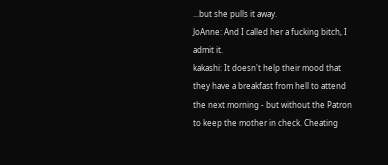...but she pulls it away.
JoAnne: And I called her a fucking bitch, I admit it.
kakashi: It doesn't help their mood that they have a breakfast from hell to attend the next morning - but without the Patron to keep the mother in check. Cheating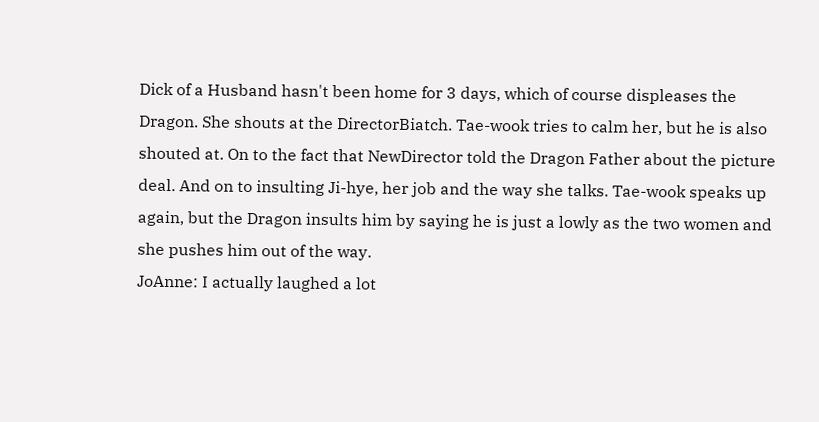Dick of a Husband hasn't been home for 3 days, which of course displeases the Dragon. She shouts at the DirectorBiatch. Tae-wook tries to calm her, but he is also shouted at. On to the fact that NewDirector told the Dragon Father about the picture deal. And on to insulting Ji-hye, her job and the way she talks. Tae-wook speaks up again, but the Dragon insults him by saying he is just a lowly as the two women and she pushes him out of the way.
JoAnne: I actually laughed a lot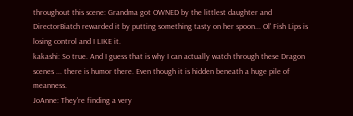throughout this scene: Grandma got OWNED by the littlest daughter and DirectorBiatch rewarded it by putting something tasty on her spoon... Ol' Fish Lips is losing control and I LIKE it.
kakashi: So true. And I guess that is why I can actually watch through these Dragon scenes ... there is humor there. Even though it is hidden beneath a huge pile of meanness.
JoAnne: They're finding a very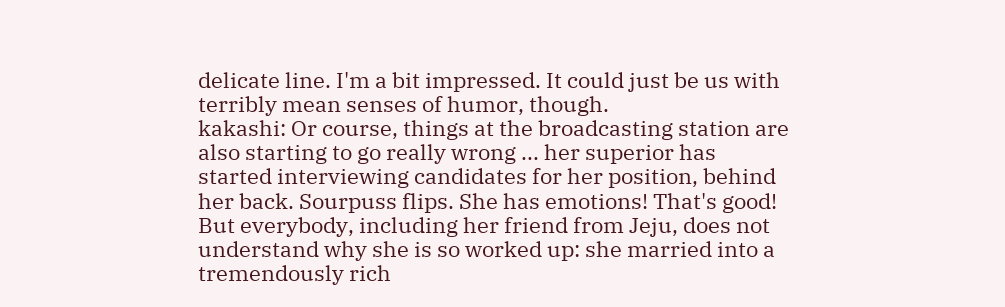delicate line. I'm a bit impressed. It could just be us with terribly mean senses of humor, though.
kakashi: Or course, things at the broadcasting station are also starting to go really wrong ... her superior has started interviewing candidates for her position, behind her back. Sourpuss flips. She has emotions! That's good! But everybody, including her friend from Jeju, does not understand why she is so worked up: she married into a tremendously rich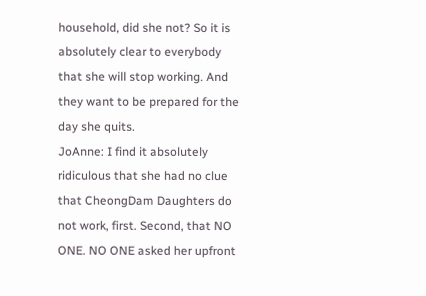household, did she not? So it is absolutely clear to everybody that she will stop working. And they want to be prepared for the day she quits.
JoAnne: I find it absolutely ridiculous that she had no clue that CheongDam Daughters do not work, first. Second, that NO ONE. NO ONE asked her upfront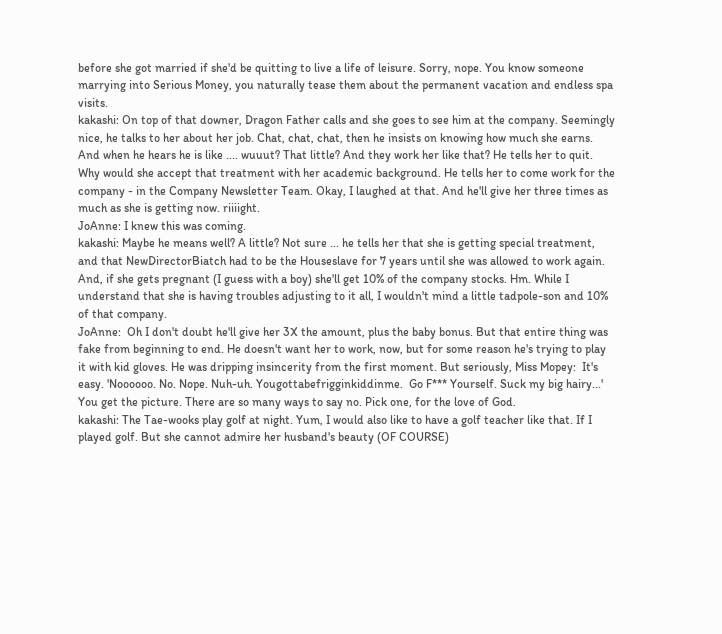before she got married if she'd be quitting to live a life of leisure. Sorry, nope. You know someone marrying into Serious Money, you naturally tease them about the permanent vacation and endless spa visits.
kakashi: On top of that downer, Dragon Father calls and she goes to see him at the company. Seemingly nice, he talks to her about her job. Chat, chat, chat, then he insists on knowing how much she earns. And when he hears he is like .... wuuut? That little? And they work her like that? He tells her to quit. Why would she accept that treatment with her academic background. He tells her to come work for the company - in the Company Newsletter Team. Okay, I laughed at that. And he'll give her three times as much as she is getting now. riiiight.
JoAnne: I knew this was coming.
kakashi: Maybe he means well? A little? Not sure ... he tells her that she is getting special treatment, and that NewDirectorBiatch had to be the Houseslave for 7 years until she was allowed to work again. And, if she gets pregnant (I guess with a boy) she'll get 10% of the company stocks. Hm. While I understand that she is having troubles adjusting to it all, I wouldn't mind a little tadpole-son and 10% of that company.
JoAnne:  Oh I don't doubt he'll give her 3X the amount, plus the baby bonus. But that entire thing was fake from beginning to end. He doesn't want her to work, now, but for some reason he's trying to play it with kid gloves. He was dripping insincerity from the first moment. But seriously, Miss Mopey:  It's easy. 'Noooooo. No. Nope. Nuh-uh. Yougottabefrigginkiddinme.  Go F*** Yourself. Suck my big hairy...' You get the picture. There are so many ways to say no. Pick one, for the love of God.
kakashi: The Tae-wooks play golf at night. Yum, I would also like to have a golf teacher like that. If I played golf. But she cannot admire her husband's beauty (OF COURSE)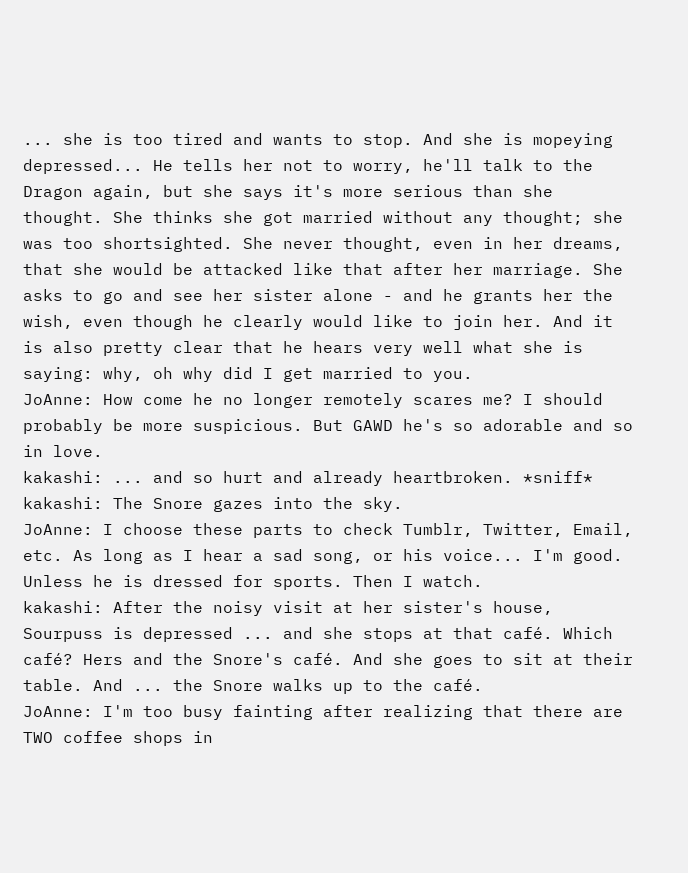... she is too tired and wants to stop. And she is mopeying depressed... He tells her not to worry, he'll talk to the Dragon again, but she says it's more serious than she thought. She thinks she got married without any thought; she was too shortsighted. She never thought, even in her dreams, that she would be attacked like that after her marriage. She asks to go and see her sister alone - and he grants her the wish, even though he clearly would like to join her. And it is also pretty clear that he hears very well what she is saying: why, oh why did I get married to you.
JoAnne: How come he no longer remotely scares me? I should probably be more suspicious. But GAWD he's so adorable and so in love.
kakashi: ... and so hurt and already heartbroken. *sniff*
kakashi: The Snore gazes into the sky.
JoAnne: I choose these parts to check Tumblr, Twitter, Email, etc. As long as I hear a sad song, or his voice... I'm good. Unless he is dressed for sports. Then I watch.
kakashi: After the noisy visit at her sister's house, Sourpuss is depressed ... and she stops at that café. Which café? Hers and the Snore's café. And she goes to sit at their table. And ... the Snore walks up to the café.
JoAnne: I'm too busy fainting after realizing that there are TWO coffee shops in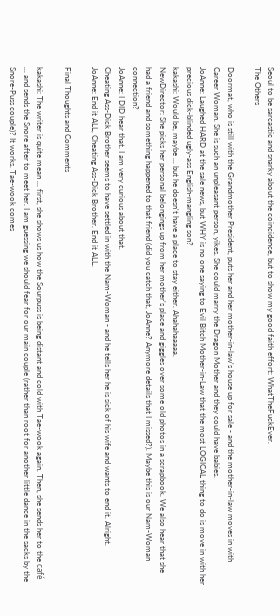Seoul to be sarcastic and snarky about the coincidence, but to show my good faith effort: WhatTheFuckEver.
The Others

Doormat, who is still with the Grandmother President, puts her and her mother-in-law's house up for sale - and the mother-in-law moves in with Career Woman. She is such an unpleasant person, yikes. She could marry the Dragon Mother and they could have babies.
JoAnne: Laughed HARD at the sale news, but WHY is no one saying to Evil Bitch Mother-in-Law that the most LOGICAL thing to do is move in with her precious dick-blinded ugly-ass English-mangling son?
kakashi: Would be, maybe ... but he doesn't have a place to stay either. Ahahahaaaaa.
NewDirector: She picks her personal belongings up from her mother's place and giggles over some old photos in a scrapbook. We also hear that she had a friend and something happened to that friend (did you catch that, JoAnne? Anymore details that I missed?). Maybe this is our Nam-Woman connection?
JoAnne: I DID hear that. I am very curious about that.
Cheating Ass-Dick Brother seems to have settled in with the Nam-Woman - and he tells her he is sick of his wife and wants to end it. Alright.
JoAnne: End it ALL, Cheating Ass-Dick Brother. End it ALL.

Final Thoughts and Comments

kakashi: The writer is quite mean ... first, she shows us how the Sourpuss is being distant and cold with Tae-wook again. Then, she sends her to the café ... and sends the Snore after to meet her. I am guessing we should fear for our main couple (rather than root for another little dance in the sacks by the Snore-Puss couple)? It works. Tae-wook comes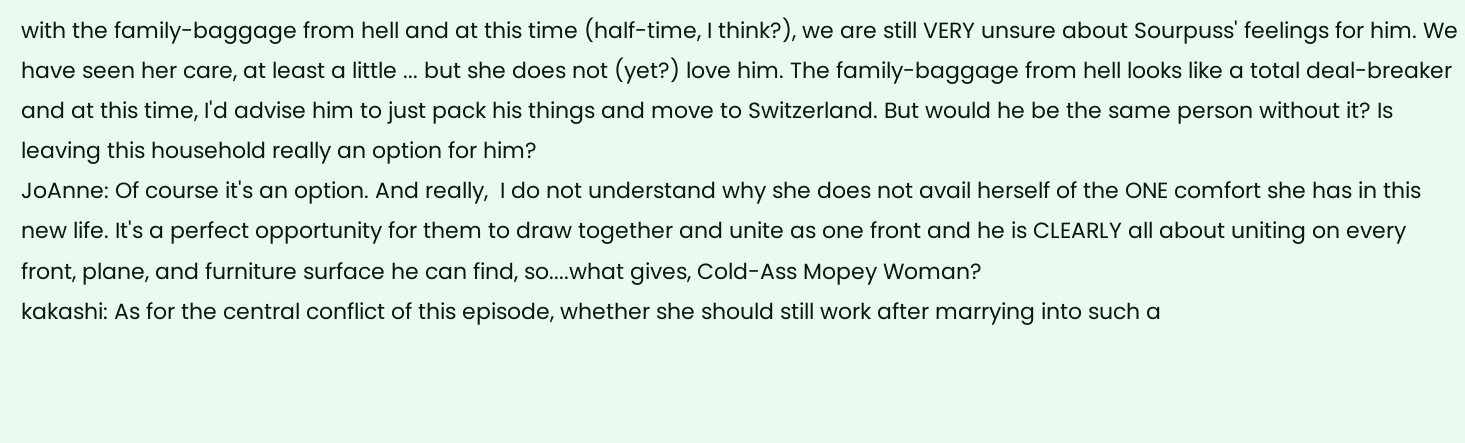with the family-baggage from hell and at this time (half-time, I think?), we are still VERY unsure about Sourpuss' feelings for him. We have seen her care, at least a little ... but she does not (yet?) love him. The family-baggage from hell looks like a total deal-breaker and at this time, I'd advise him to just pack his things and move to Switzerland. But would he be the same person without it? Is leaving this household really an option for him?
JoAnne: Of course it's an option. And really,  I do not understand why she does not avail herself of the ONE comfort she has in this new life. It's a perfect opportunity for them to draw together and unite as one front and he is CLEARLY all about uniting on every front, plane, and furniture surface he can find, so....what gives, Cold-Ass Mopey Woman?
kakashi: As for the central conflict of this episode, whether she should still work after marrying into such a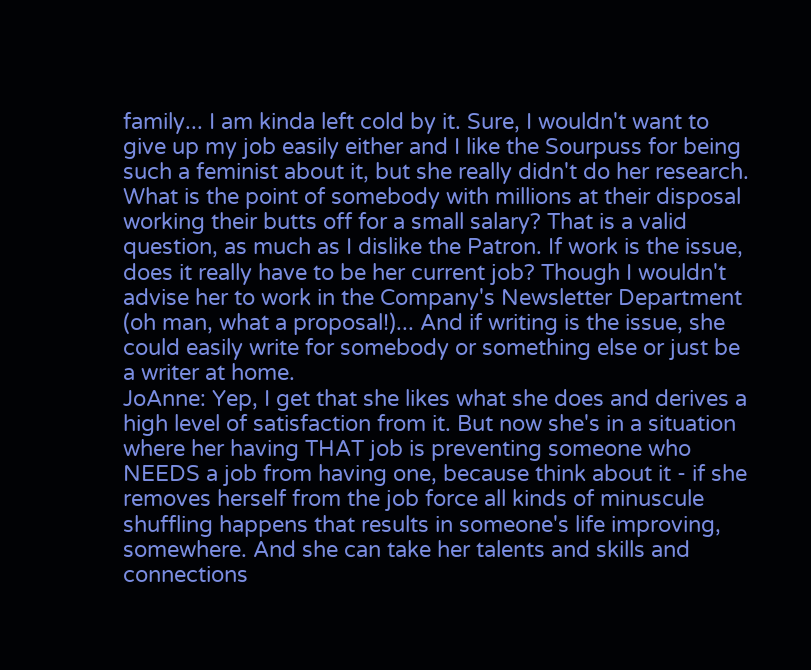family... I am kinda left cold by it. Sure, I wouldn't want to give up my job easily either and I like the Sourpuss for being such a feminist about it, but she really didn't do her research. What is the point of somebody with millions at their disposal working their butts off for a small salary? That is a valid question, as much as I dislike the Patron. If work is the issue, does it really have to be her current job? Though I wouldn't advise her to work in the Company's Newsletter Department (oh man, what a proposal!)... And if writing is the issue, she could easily write for somebody or something else or just be a writer at home.
JoAnne: Yep, I get that she likes what she does and derives a high level of satisfaction from it. But now she's in a situation where her having THAT job is preventing someone who NEEDS a job from having one, because think about it - if she removes herself from the job force all kinds of minuscule shuffling happens that results in someone's life improving, somewhere. And she can take her talents and skills and connections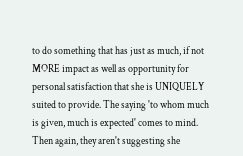to do something that has just as much, if not MORE impact as well as opportunity for personal satisfaction that she is UNIQUELY suited to provide. The saying 'to whom much is given, much is expected' comes to mind. Then again, they aren't suggesting she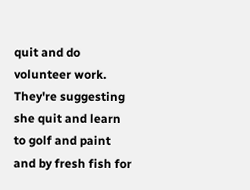quit and do volunteer work. They're suggesting she quit and learn to golf and paint and by fresh fish for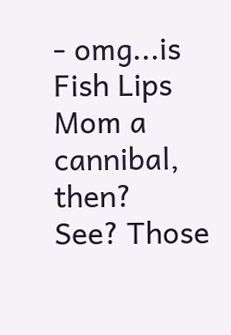- omg...is Fish Lips Mom a cannibal, then?
See? Those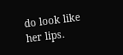do look like her lips.